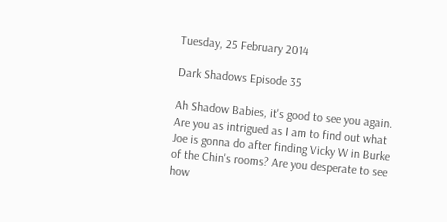Tuesday, 25 February 2014

Dark Shadows Episode 35

Ah Shadow Babies, it's good to see you again. Are you as intrigued as I am to find out what Joe is gonna do after finding Vicky W in Burke of the Chin's rooms? Are you desperate to see how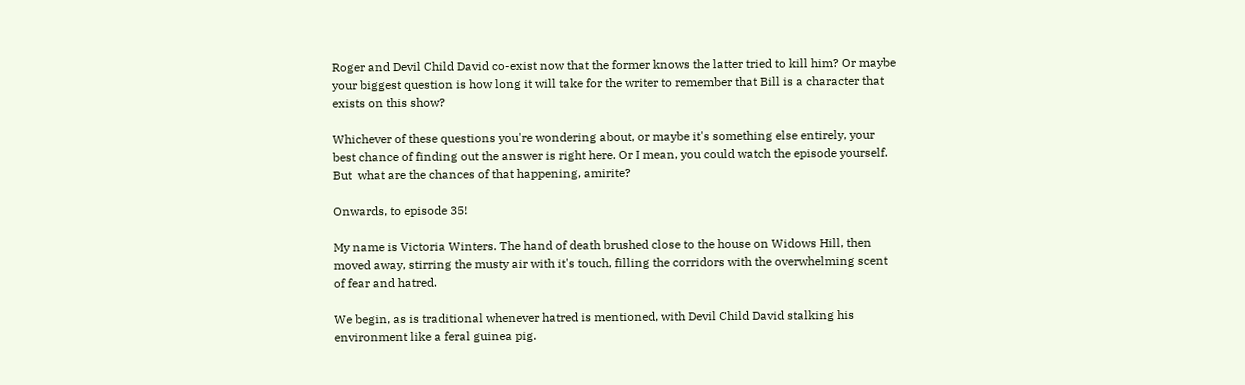Roger and Devil Child David co-exist now that the former knows the latter tried to kill him? Or maybe your biggest question is how long it will take for the writer to remember that Bill is a character that exists on this show?

Whichever of these questions you're wondering about, or maybe it's something else entirely, your best chance of finding out the answer is right here. Or I mean, you could watch the episode yourself. But  what are the chances of that happening, amirite?

Onwards, to episode 35!

My name is Victoria Winters. The hand of death brushed close to the house on Widows Hill, then moved away, stirring the musty air with it's touch, filling the corridors with the overwhelming scent of fear and hatred.

We begin, as is traditional whenever hatred is mentioned, with Devil Child David stalking his environment like a feral guinea pig.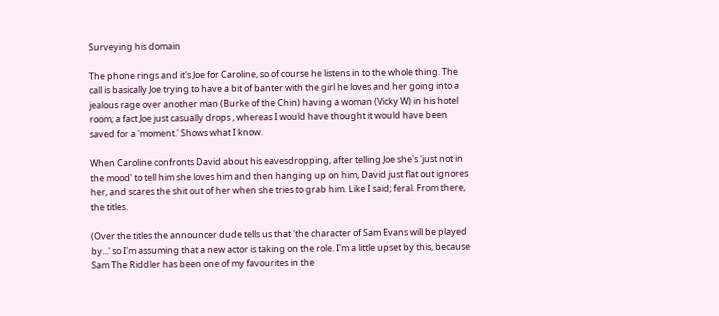Surveying his domain

The phone rings and it's Joe for Caroline, so of course he listens in to the whole thing. The call is basically Joe trying to have a bit of banter with the girl he loves and her going into a jealous rage over another man (Burke of the Chin) having a woman (Vicky W) in his hotel room; a fact Joe just casually drops , whereas I would have thought it would have been saved for a 'moment.' Shows what I know.

When Caroline confronts David about his eavesdropping, after telling Joe she's 'just not in the mood' to tell him she loves him and then hanging up on him, David just flat out ignores her, and scares the shit out of her when she tries to grab him. Like I said; feral. From there, the titles.

(Over the titles the announcer dude tells us that 'the character of Sam Evans will be played by...' so I'm assuming that a new actor is taking on the role. I'm a little upset by this, because Sam The Riddler has been one of my favourites in the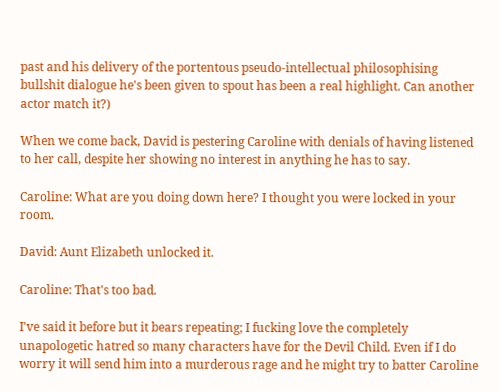past and his delivery of the portentous pseudo-intellectual philosophising bullshit dialogue he's been given to spout has been a real highlight. Can another actor match it?)

When we come back, David is pestering Caroline with denials of having listened to her call, despite her showing no interest in anything he has to say.

Caroline: What are you doing down here? I thought you were locked in your room.

David: Aunt Elizabeth unlocked it.

Caroline: That's too bad.

I've said it before but it bears repeating; I fucking love the completely unapologetic hatred so many characters have for the Devil Child. Even if I do worry it will send him into a murderous rage and he might try to batter Caroline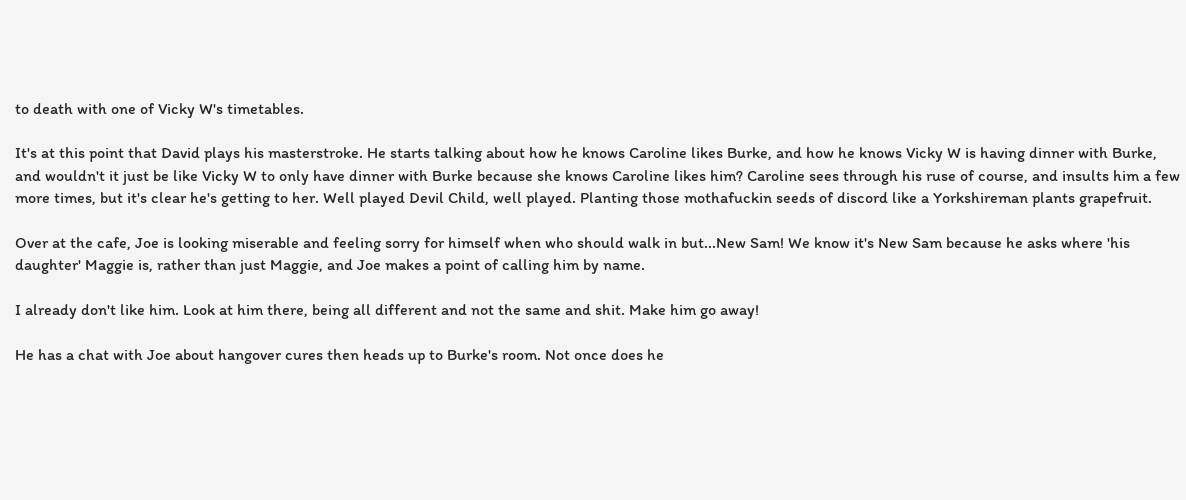to death with one of Vicky W's timetables.

It's at this point that David plays his masterstroke. He starts talking about how he knows Caroline likes Burke, and how he knows Vicky W is having dinner with Burke, and wouldn't it just be like Vicky W to only have dinner with Burke because she knows Caroline likes him? Caroline sees through his ruse of course, and insults him a few more times, but it's clear he's getting to her. Well played Devil Child, well played. Planting those mothafuckin seeds of discord like a Yorkshireman plants grapefruit.

Over at the cafe, Joe is looking miserable and feeling sorry for himself when who should walk in but...New Sam! We know it's New Sam because he asks where 'his daughter' Maggie is, rather than just Maggie, and Joe makes a point of calling him by name.

I already don't like him. Look at him there, being all different and not the same and shit. Make him go away!

He has a chat with Joe about hangover cures then heads up to Burke's room. Not once does he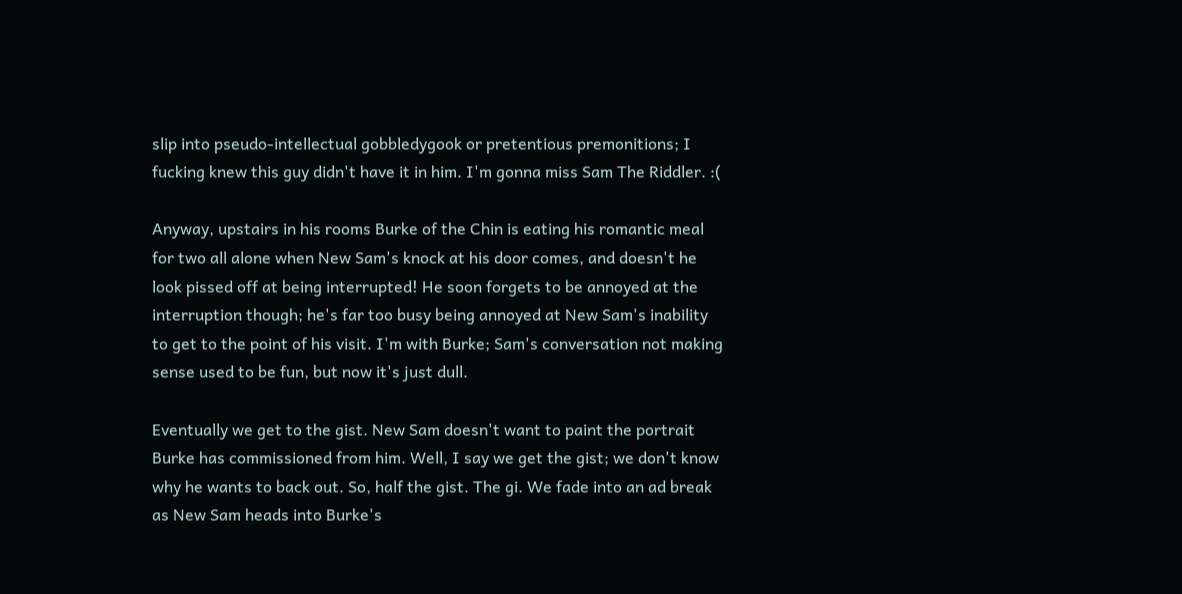slip into pseudo-intellectual gobbledygook or pretentious premonitions; I fucking knew this guy didn't have it in him. I'm gonna miss Sam The Riddler. :(

Anyway, upstairs in his rooms Burke of the Chin is eating his romantic meal for two all alone when New Sam's knock at his door comes, and doesn't he look pissed off at being interrupted! He soon forgets to be annoyed at the interruption though; he's far too busy being annoyed at New Sam's inability to get to the point of his visit. I'm with Burke; Sam's conversation not making sense used to be fun, but now it's just dull.

Eventually we get to the gist. New Sam doesn't want to paint the portrait Burke has commissioned from him. Well, I say we get the gist; we don't know why he wants to back out. So, half the gist. The gi. We fade into an ad break as New Sam heads into Burke's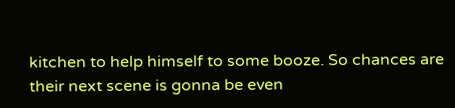kitchen to help himself to some booze. So chances are their next scene is gonna be even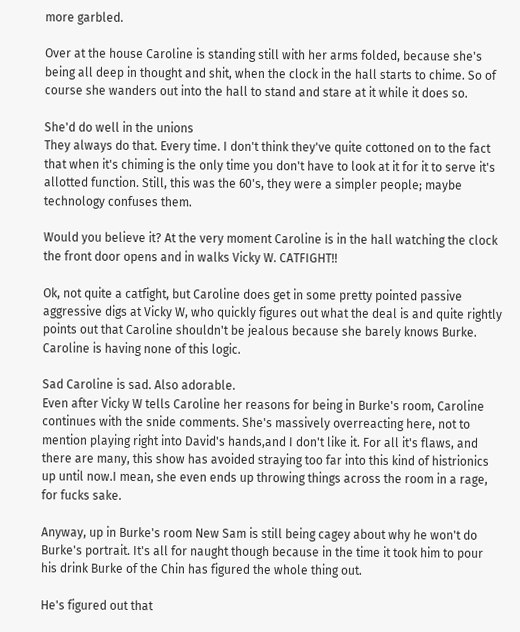more garbled.

Over at the house Caroline is standing still with her arms folded, because she's being all deep in thought and shit, when the clock in the hall starts to chime. So of course she wanders out into the hall to stand and stare at it while it does so.

She'd do well in the unions
They always do that. Every time. I don't think they've quite cottoned on to the fact that when it's chiming is the only time you don't have to look at it for it to serve it's allotted function. Still, this was the 60's, they were a simpler people; maybe technology confuses them.

Would you believe it? At the very moment Caroline is in the hall watching the clock the front door opens and in walks Vicky W. CATFIGHT!!

Ok, not quite a catfight, but Caroline does get in some pretty pointed passive aggressive digs at Vicky W, who quickly figures out what the deal is and quite rightly points out that Caroline shouldn't be jealous because she barely knows Burke. Caroline is having none of this logic.

Sad Caroline is sad. Also adorable.
Even after Vicky W tells Caroline her reasons for being in Burke's room, Caroline continues with the snide comments. She's massively overreacting here, not to mention playing right into David's hands,and I don't like it. For all it's flaws, and there are many, this show has avoided straying too far into this kind of histrionics up until now.I mean, she even ends up throwing things across the room in a rage, for fucks sake.

Anyway, up in Burke's room New Sam is still being cagey about why he won't do Burke's portrait. It's all for naught though because in the time it took him to pour his drink Burke of the Chin has figured the whole thing out.

He's figured out that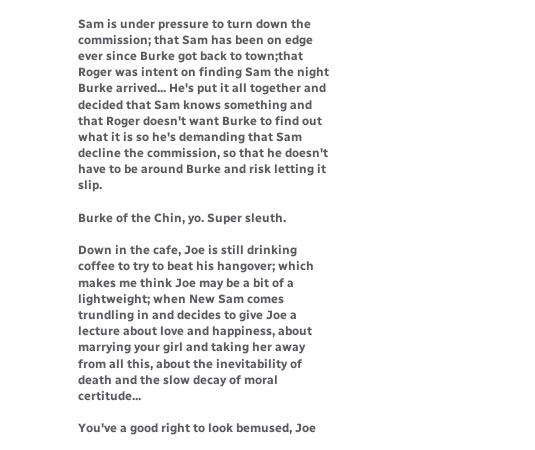Sam is under pressure to turn down the commission; that Sam has been on edge ever since Burke got back to town;that Roger was intent on finding Sam the night Burke arrived... He's put it all together and decided that Sam knows something and that Roger doesn't want Burke to find out what it is so he's demanding that Sam decline the commission, so that he doesn't have to be around Burke and risk letting it slip.

Burke of the Chin, yo. Super sleuth.

Down in the cafe, Joe is still drinking coffee to try to beat his hangover; which makes me think Joe may be a bit of a lightweight; when New Sam comes trundling in and decides to give Joe a lecture about love and happiness, about marrying your girl and taking her away from all this, about the inevitability of death and the slow decay of moral certitude...

You've a good right to look bemused, Joe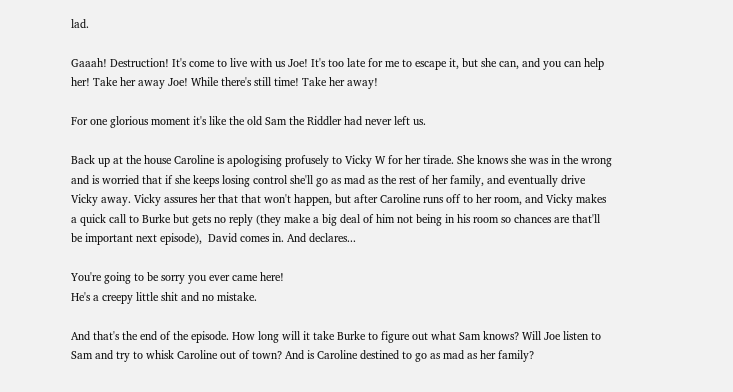lad.

Gaaah! Destruction! It's come to live with us Joe! It's too late for me to escape it, but she can, and you can help her! Take her away Joe! While there's still time! Take her away!

For one glorious moment it's like the old Sam the Riddler had never left us.

Back up at the house Caroline is apologising profusely to Vicky W for her tirade. She knows she was in the wrong and is worried that if she keeps losing control she'll go as mad as the rest of her family, and eventually drive Vicky away. Vicky assures her that that won't happen, but after Caroline runs off to her room, and Vicky makes a quick call to Burke but gets no reply (they make a big deal of him not being in his room so chances are that'll be important next episode),  David comes in. And declares...

You're going to be sorry you ever came here!
He's a creepy little shit and no mistake.

And that's the end of the episode. How long will it take Burke to figure out what Sam knows? Will Joe listen to Sam and try to whisk Caroline out of town? And is Caroline destined to go as mad as her family?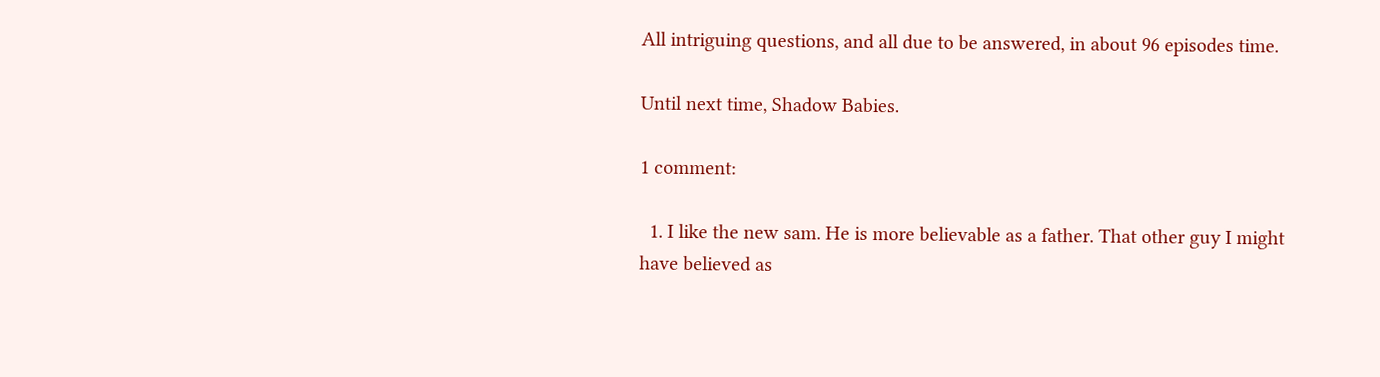All intriguing questions, and all due to be answered, in about 96 episodes time.

Until next time, Shadow Babies.

1 comment:

  1. I like the new sam. He is more believable as a father. That other guy I might have believed as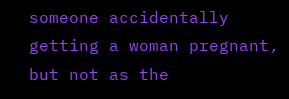someone accidentally getting a woman pregnant, but not as the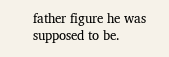father figure he was supposed to be.